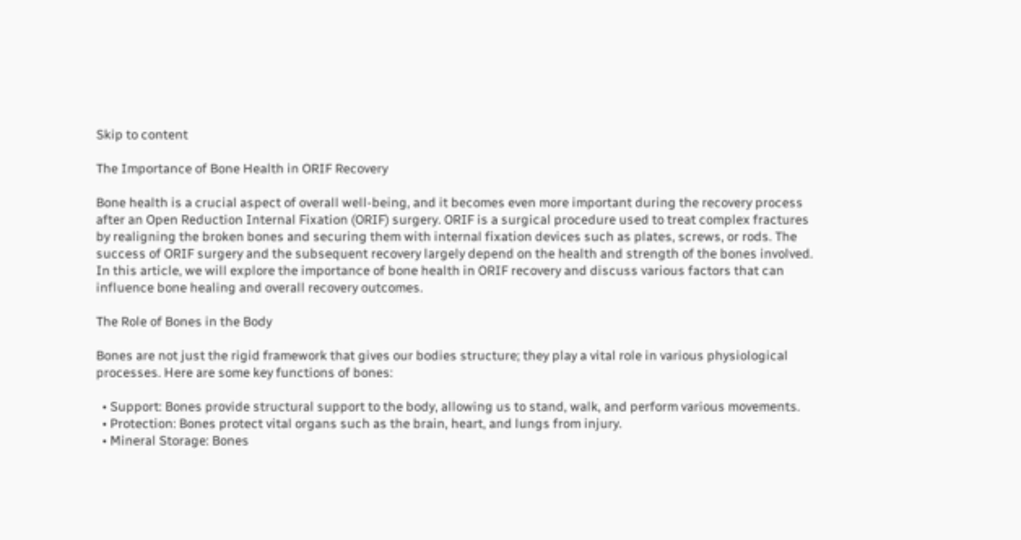Skip to content

The Importance of Bone Health in ORIF Recovery

Bone health is a crucial aspect of overall well-being, and it becomes even more important during the recovery process after an Open Reduction Internal Fixation (ORIF) surgery. ORIF is a surgical procedure used to treat complex fractures by realigning the broken bones and securing them with internal fixation devices such as plates, screws, or rods. The success of ORIF surgery and the subsequent recovery largely depend on the health and strength of the bones involved. In this article, we will explore the importance of bone health in ORIF recovery and discuss various factors that can influence bone healing and overall recovery outcomes.

The Role of Bones in the Body

Bones are not just the rigid framework that gives our bodies structure; they play a vital role in various physiological processes. Here are some key functions of bones:

  • Support: Bones provide structural support to the body, allowing us to stand, walk, and perform various movements.
  • Protection: Bones protect vital organs such as the brain, heart, and lungs from injury.
  • Mineral Storage: Bones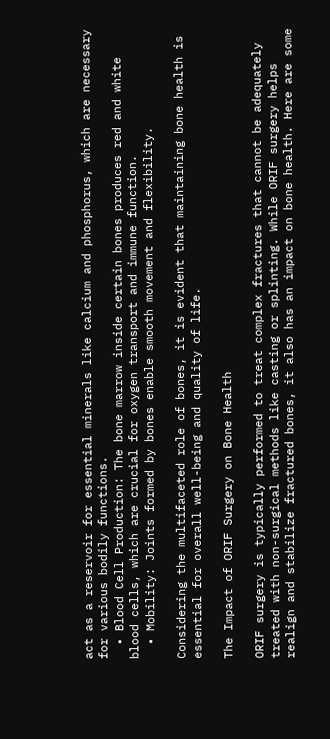act as a reservoir for essential minerals like calcium and phosphorus, which are necessary for various bodily functions.
  • Blood Cell Production: The bone marrow inside certain bones produces red and white blood cells, which are crucial for oxygen transport and immune function.
  • Mobility: Joints formed by bones enable smooth movement and flexibility.

Considering the multifaceted role of bones, it is evident that maintaining bone health is essential for overall well-being and quality of life.

The Impact of ORIF Surgery on Bone Health

ORIF surgery is typically performed to treat complex fractures that cannot be adequately treated with non-surgical methods like casting or splinting. While ORIF surgery helps realign and stabilize fractured bones, it also has an impact on bone health. Here are some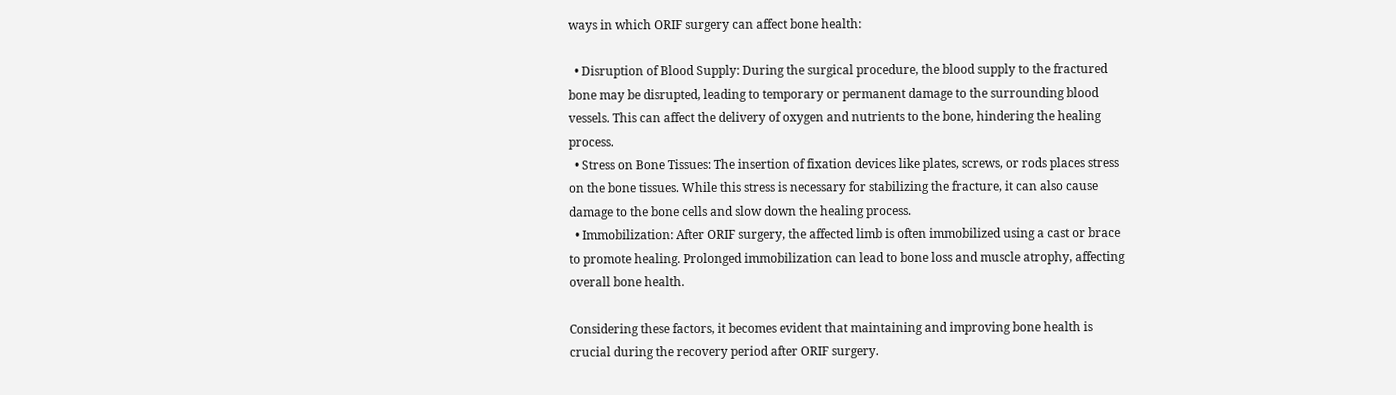ways in which ORIF surgery can affect bone health:

  • Disruption of Blood Supply: During the surgical procedure, the blood supply to the fractured bone may be disrupted, leading to temporary or permanent damage to the surrounding blood vessels. This can affect the delivery of oxygen and nutrients to the bone, hindering the healing process.
  • Stress on Bone Tissues: The insertion of fixation devices like plates, screws, or rods places stress on the bone tissues. While this stress is necessary for stabilizing the fracture, it can also cause damage to the bone cells and slow down the healing process.
  • Immobilization: After ORIF surgery, the affected limb is often immobilized using a cast or brace to promote healing. Prolonged immobilization can lead to bone loss and muscle atrophy, affecting overall bone health.

Considering these factors, it becomes evident that maintaining and improving bone health is crucial during the recovery period after ORIF surgery.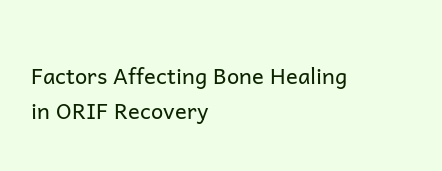Factors Affecting Bone Healing in ORIF Recovery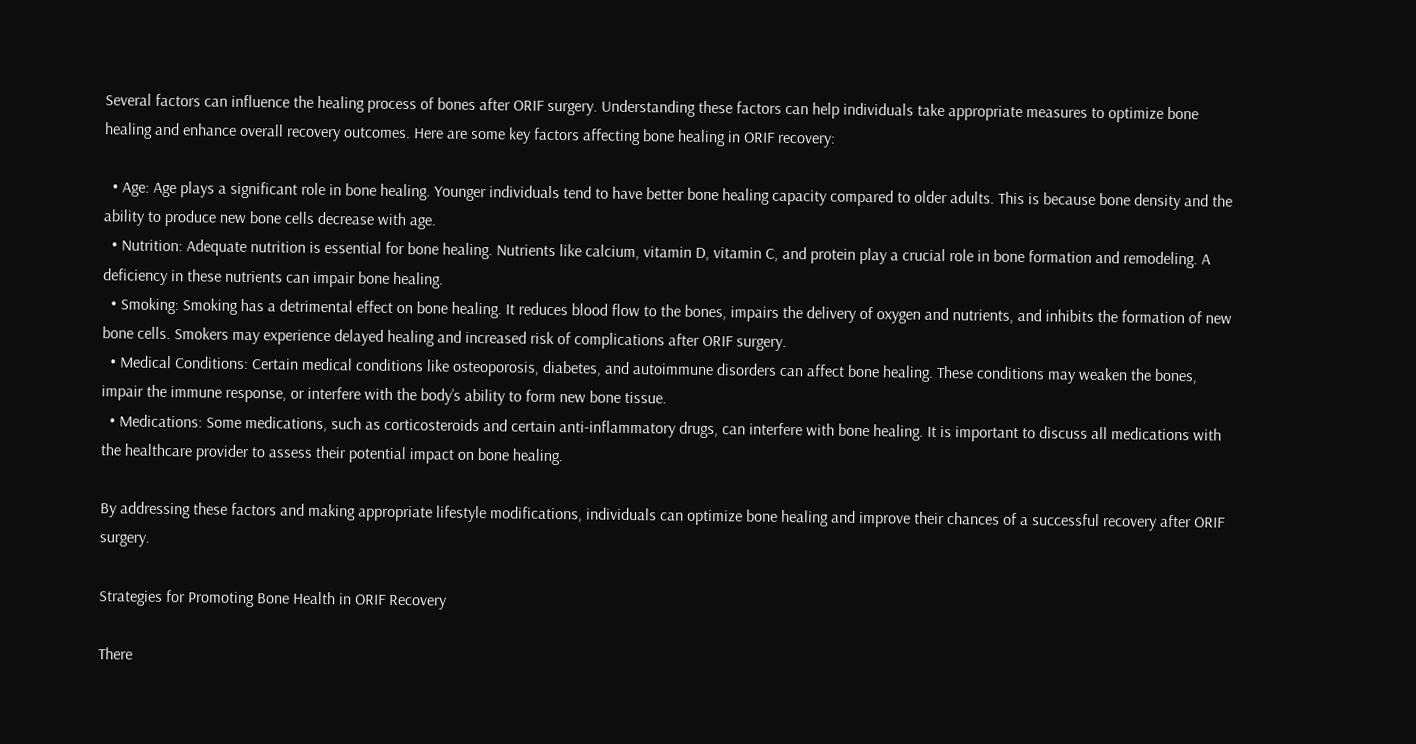Several factors can influence the healing process of bones after ORIF surgery. Understanding these factors can help individuals take appropriate measures to optimize bone healing and enhance overall recovery outcomes. Here are some key factors affecting bone healing in ORIF recovery:

  • Age: Age plays a significant role in bone healing. Younger individuals tend to have better bone healing capacity compared to older adults. This is because bone density and the ability to produce new bone cells decrease with age.
  • Nutrition: Adequate nutrition is essential for bone healing. Nutrients like calcium, vitamin D, vitamin C, and protein play a crucial role in bone formation and remodeling. A deficiency in these nutrients can impair bone healing.
  • Smoking: Smoking has a detrimental effect on bone healing. It reduces blood flow to the bones, impairs the delivery of oxygen and nutrients, and inhibits the formation of new bone cells. Smokers may experience delayed healing and increased risk of complications after ORIF surgery.
  • Medical Conditions: Certain medical conditions like osteoporosis, diabetes, and autoimmune disorders can affect bone healing. These conditions may weaken the bones, impair the immune response, or interfere with the body’s ability to form new bone tissue.
  • Medications: Some medications, such as corticosteroids and certain anti-inflammatory drugs, can interfere with bone healing. It is important to discuss all medications with the healthcare provider to assess their potential impact on bone healing.

By addressing these factors and making appropriate lifestyle modifications, individuals can optimize bone healing and improve their chances of a successful recovery after ORIF surgery.

Strategies for Promoting Bone Health in ORIF Recovery

There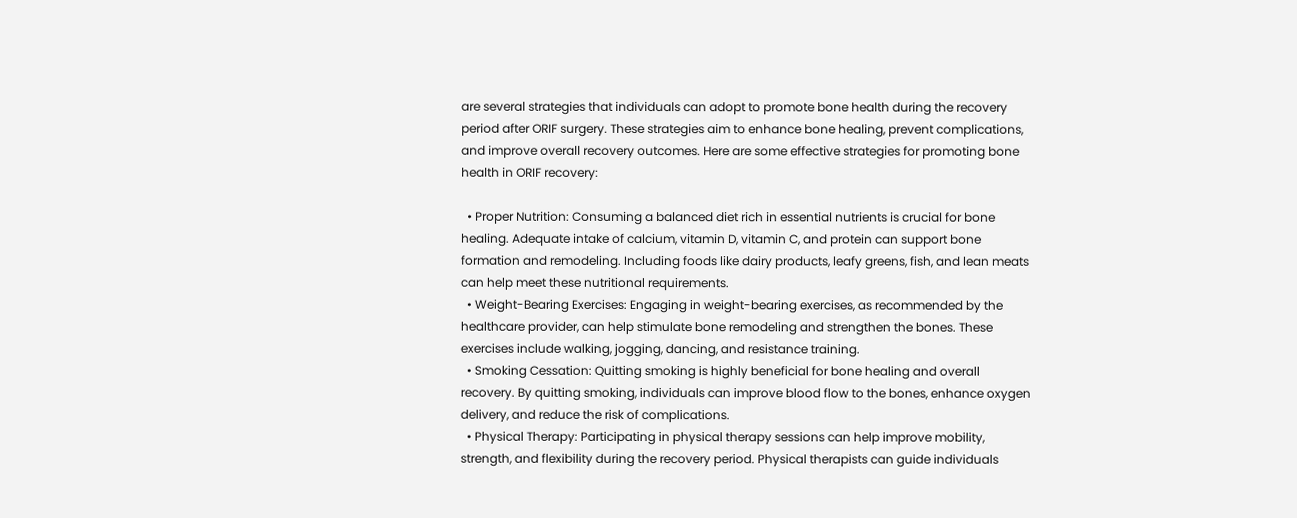are several strategies that individuals can adopt to promote bone health during the recovery period after ORIF surgery. These strategies aim to enhance bone healing, prevent complications, and improve overall recovery outcomes. Here are some effective strategies for promoting bone health in ORIF recovery:

  • Proper Nutrition: Consuming a balanced diet rich in essential nutrients is crucial for bone healing. Adequate intake of calcium, vitamin D, vitamin C, and protein can support bone formation and remodeling. Including foods like dairy products, leafy greens, fish, and lean meats can help meet these nutritional requirements.
  • Weight-Bearing Exercises: Engaging in weight-bearing exercises, as recommended by the healthcare provider, can help stimulate bone remodeling and strengthen the bones. These exercises include walking, jogging, dancing, and resistance training.
  • Smoking Cessation: Quitting smoking is highly beneficial for bone healing and overall recovery. By quitting smoking, individuals can improve blood flow to the bones, enhance oxygen delivery, and reduce the risk of complications.
  • Physical Therapy: Participating in physical therapy sessions can help improve mobility, strength, and flexibility during the recovery period. Physical therapists can guide individuals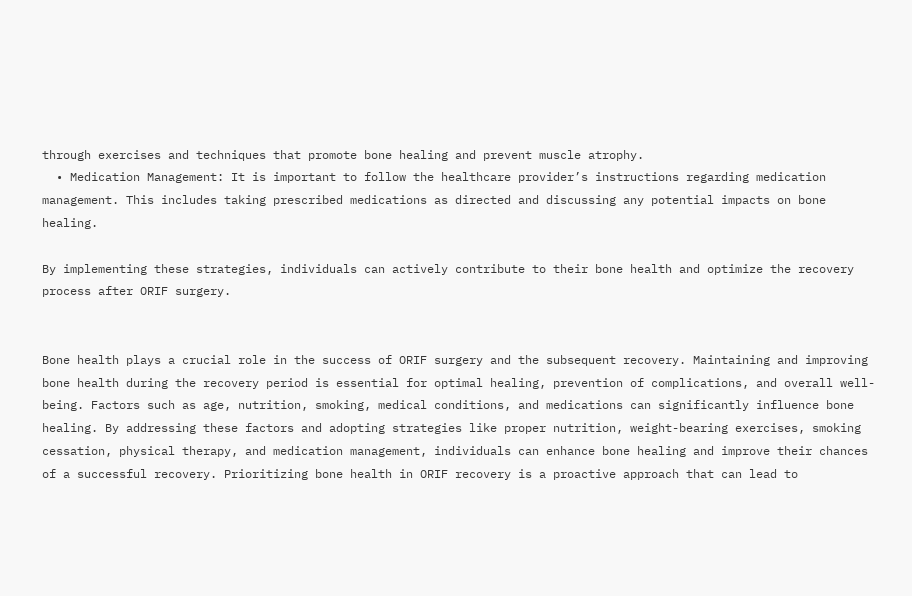through exercises and techniques that promote bone healing and prevent muscle atrophy.
  • Medication Management: It is important to follow the healthcare provider’s instructions regarding medication management. This includes taking prescribed medications as directed and discussing any potential impacts on bone healing.

By implementing these strategies, individuals can actively contribute to their bone health and optimize the recovery process after ORIF surgery.


Bone health plays a crucial role in the success of ORIF surgery and the subsequent recovery. Maintaining and improving bone health during the recovery period is essential for optimal healing, prevention of complications, and overall well-being. Factors such as age, nutrition, smoking, medical conditions, and medications can significantly influence bone healing. By addressing these factors and adopting strategies like proper nutrition, weight-bearing exercises, smoking cessation, physical therapy, and medication management, individuals can enhance bone healing and improve their chances of a successful recovery. Prioritizing bone health in ORIF recovery is a proactive approach that can lead to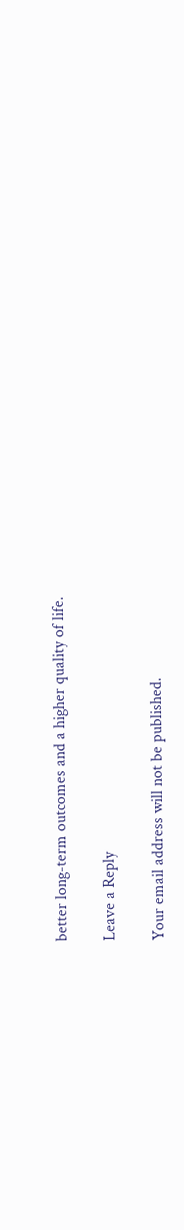better long-term outcomes and a higher quality of life.

Leave a Reply

Your email address will not be published.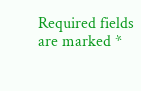Required fields are marked *